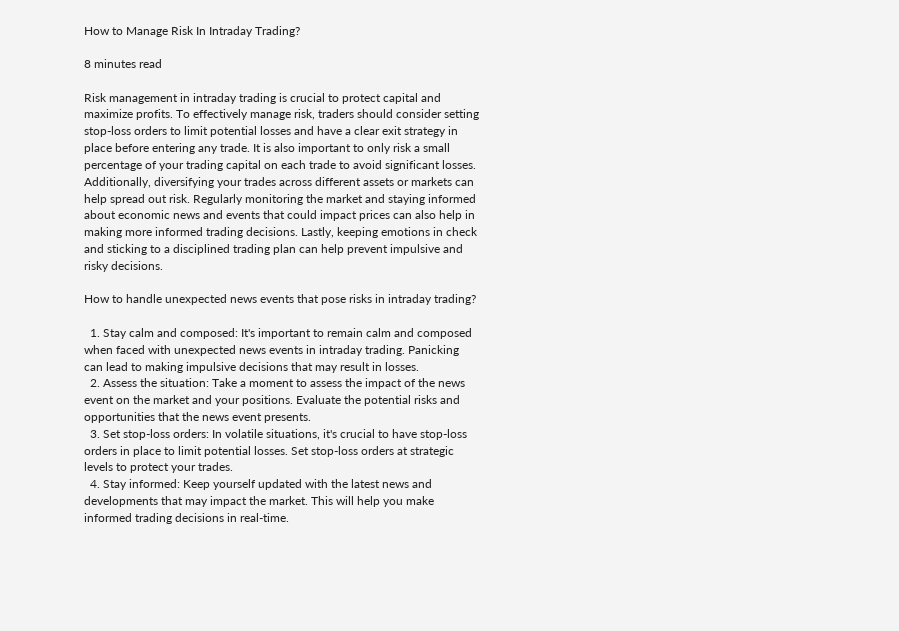How to Manage Risk In Intraday Trading?

8 minutes read

Risk management in intraday trading is crucial to protect capital and maximize profits. To effectively manage risk, traders should consider setting stop-loss orders to limit potential losses and have a clear exit strategy in place before entering any trade. It is also important to only risk a small percentage of your trading capital on each trade to avoid significant losses. Additionally, diversifying your trades across different assets or markets can help spread out risk. Regularly monitoring the market and staying informed about economic news and events that could impact prices can also help in making more informed trading decisions. Lastly, keeping emotions in check and sticking to a disciplined trading plan can help prevent impulsive and risky decisions.

How to handle unexpected news events that pose risks in intraday trading?

  1. Stay calm and composed: It's important to remain calm and composed when faced with unexpected news events in intraday trading. Panicking can lead to making impulsive decisions that may result in losses.
  2. Assess the situation: Take a moment to assess the impact of the news event on the market and your positions. Evaluate the potential risks and opportunities that the news event presents.
  3. Set stop-loss orders: In volatile situations, it's crucial to have stop-loss orders in place to limit potential losses. Set stop-loss orders at strategic levels to protect your trades.
  4. Stay informed: Keep yourself updated with the latest news and developments that may impact the market. This will help you make informed trading decisions in real-time.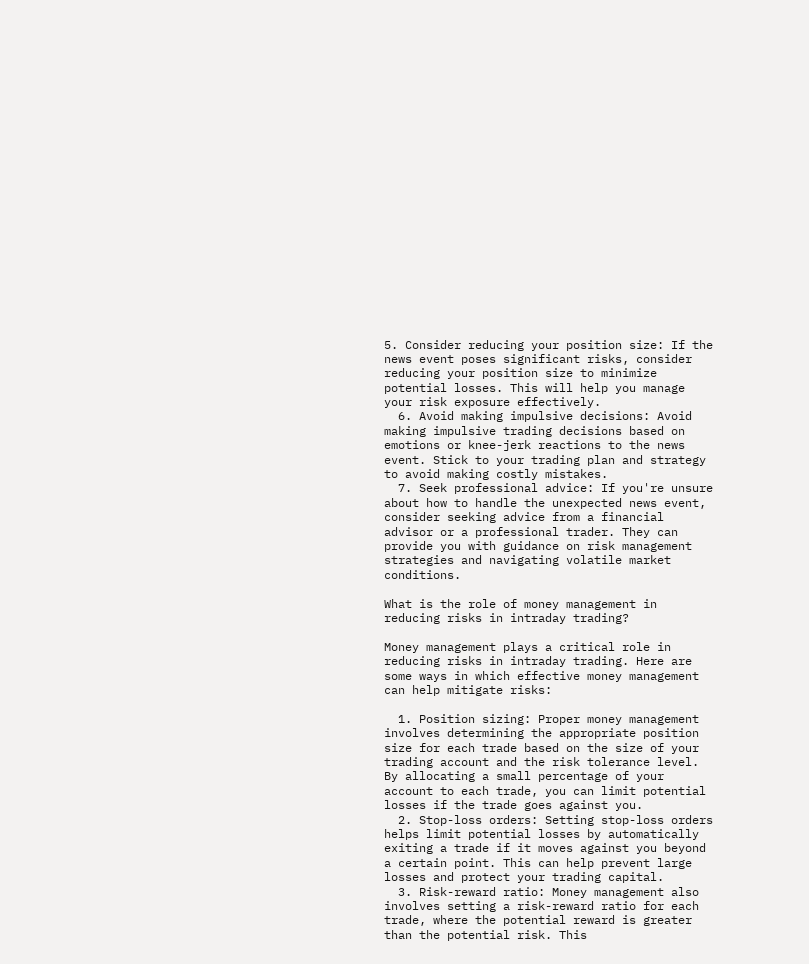5. Consider reducing your position size: If the news event poses significant risks, consider reducing your position size to minimize potential losses. This will help you manage your risk exposure effectively.
  6. Avoid making impulsive decisions: Avoid making impulsive trading decisions based on emotions or knee-jerk reactions to the news event. Stick to your trading plan and strategy to avoid making costly mistakes.
  7. Seek professional advice: If you're unsure about how to handle the unexpected news event, consider seeking advice from a financial advisor or a professional trader. They can provide you with guidance on risk management strategies and navigating volatile market conditions.

What is the role of money management in reducing risks in intraday trading?

Money management plays a critical role in reducing risks in intraday trading. Here are some ways in which effective money management can help mitigate risks:

  1. Position sizing: Proper money management involves determining the appropriate position size for each trade based on the size of your trading account and the risk tolerance level. By allocating a small percentage of your account to each trade, you can limit potential losses if the trade goes against you.
  2. Stop-loss orders: Setting stop-loss orders helps limit potential losses by automatically exiting a trade if it moves against you beyond a certain point. This can help prevent large losses and protect your trading capital.
  3. Risk-reward ratio: Money management also involves setting a risk-reward ratio for each trade, where the potential reward is greater than the potential risk. This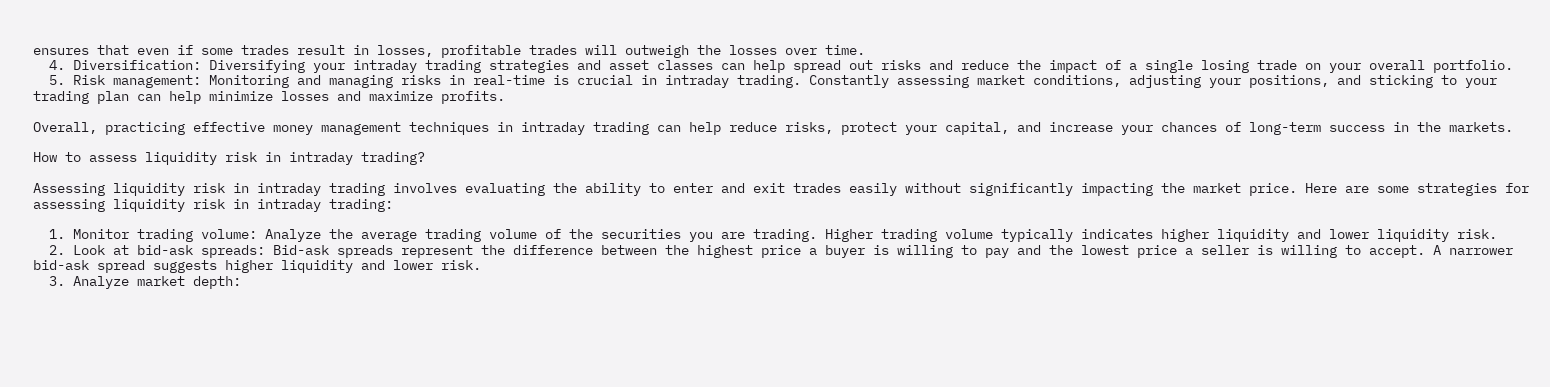ensures that even if some trades result in losses, profitable trades will outweigh the losses over time.
  4. Diversification: Diversifying your intraday trading strategies and asset classes can help spread out risks and reduce the impact of a single losing trade on your overall portfolio.
  5. Risk management: Monitoring and managing risks in real-time is crucial in intraday trading. Constantly assessing market conditions, adjusting your positions, and sticking to your trading plan can help minimize losses and maximize profits.

Overall, practicing effective money management techniques in intraday trading can help reduce risks, protect your capital, and increase your chances of long-term success in the markets.

How to assess liquidity risk in intraday trading?

Assessing liquidity risk in intraday trading involves evaluating the ability to enter and exit trades easily without significantly impacting the market price. Here are some strategies for assessing liquidity risk in intraday trading:

  1. Monitor trading volume: Analyze the average trading volume of the securities you are trading. Higher trading volume typically indicates higher liquidity and lower liquidity risk.
  2. Look at bid-ask spreads: Bid-ask spreads represent the difference between the highest price a buyer is willing to pay and the lowest price a seller is willing to accept. A narrower bid-ask spread suggests higher liquidity and lower risk.
  3. Analyze market depth: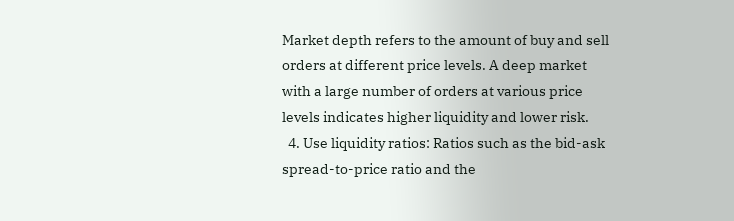Market depth refers to the amount of buy and sell orders at different price levels. A deep market with a large number of orders at various price levels indicates higher liquidity and lower risk.
  4. Use liquidity ratios: Ratios such as the bid-ask spread-to-price ratio and the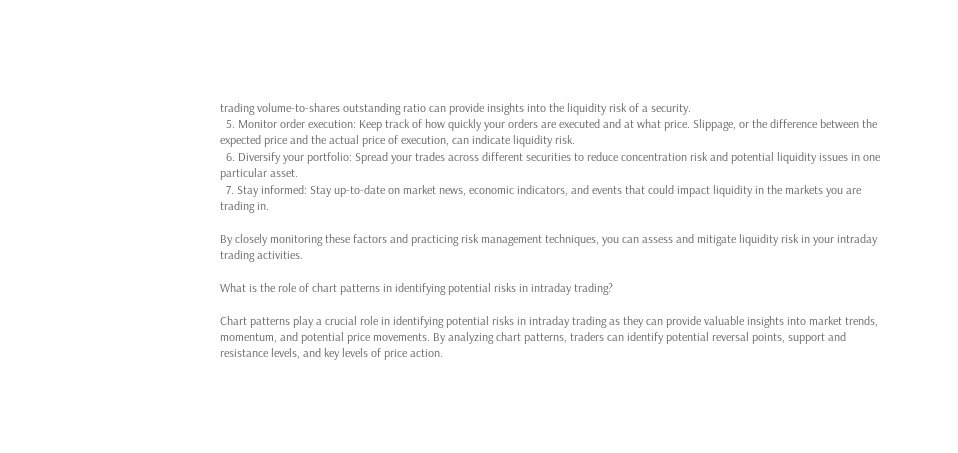trading volume-to-shares outstanding ratio can provide insights into the liquidity risk of a security.
  5. Monitor order execution: Keep track of how quickly your orders are executed and at what price. Slippage, or the difference between the expected price and the actual price of execution, can indicate liquidity risk.
  6. Diversify your portfolio: Spread your trades across different securities to reduce concentration risk and potential liquidity issues in one particular asset.
  7. Stay informed: Stay up-to-date on market news, economic indicators, and events that could impact liquidity in the markets you are trading in.

By closely monitoring these factors and practicing risk management techniques, you can assess and mitigate liquidity risk in your intraday trading activities.

What is the role of chart patterns in identifying potential risks in intraday trading?

Chart patterns play a crucial role in identifying potential risks in intraday trading as they can provide valuable insights into market trends, momentum, and potential price movements. By analyzing chart patterns, traders can identify potential reversal points, support and resistance levels, and key levels of price action.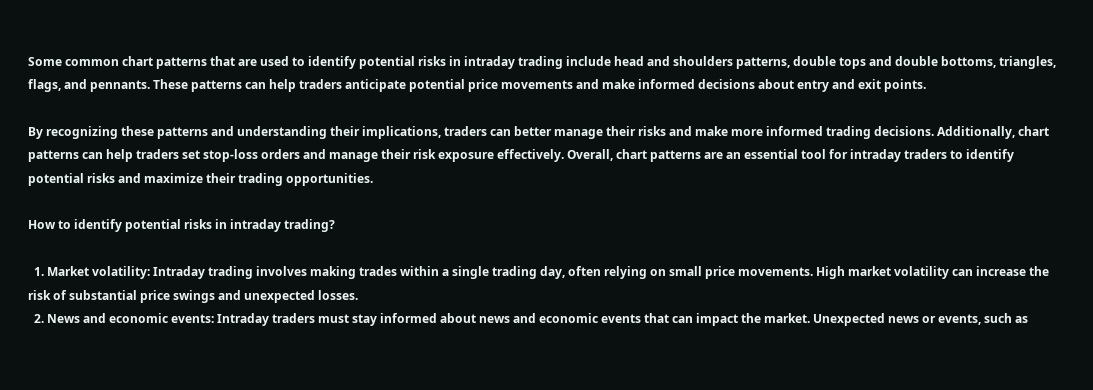Some common chart patterns that are used to identify potential risks in intraday trading include head and shoulders patterns, double tops and double bottoms, triangles, flags, and pennants. These patterns can help traders anticipate potential price movements and make informed decisions about entry and exit points.

By recognizing these patterns and understanding their implications, traders can better manage their risks and make more informed trading decisions. Additionally, chart patterns can help traders set stop-loss orders and manage their risk exposure effectively. Overall, chart patterns are an essential tool for intraday traders to identify potential risks and maximize their trading opportunities.

How to identify potential risks in intraday trading?

  1. Market volatility: Intraday trading involves making trades within a single trading day, often relying on small price movements. High market volatility can increase the risk of substantial price swings and unexpected losses.
  2. News and economic events: Intraday traders must stay informed about news and economic events that can impact the market. Unexpected news or events, such as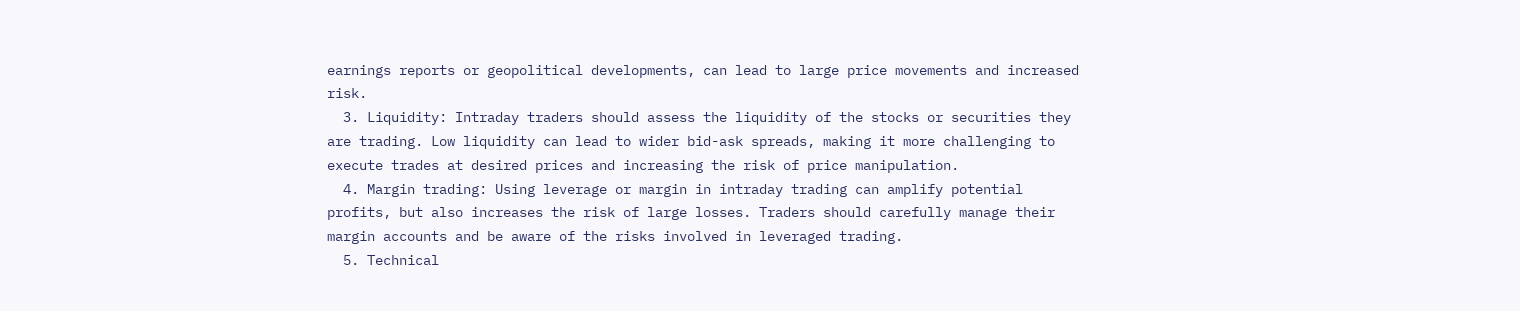earnings reports or geopolitical developments, can lead to large price movements and increased risk.
  3. Liquidity: Intraday traders should assess the liquidity of the stocks or securities they are trading. Low liquidity can lead to wider bid-ask spreads, making it more challenging to execute trades at desired prices and increasing the risk of price manipulation.
  4. Margin trading: Using leverage or margin in intraday trading can amplify potential profits, but also increases the risk of large losses. Traders should carefully manage their margin accounts and be aware of the risks involved in leveraged trading.
  5. Technical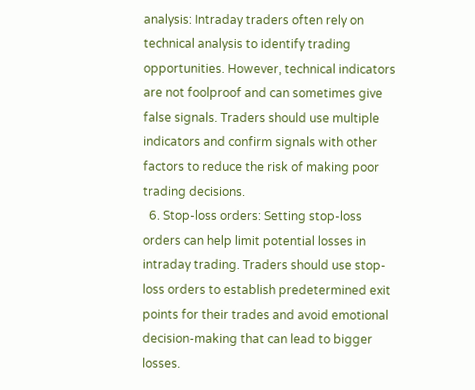analysis: Intraday traders often rely on technical analysis to identify trading opportunities. However, technical indicators are not foolproof and can sometimes give false signals. Traders should use multiple indicators and confirm signals with other factors to reduce the risk of making poor trading decisions.
  6. Stop-loss orders: Setting stop-loss orders can help limit potential losses in intraday trading. Traders should use stop-loss orders to establish predetermined exit points for their trades and avoid emotional decision-making that can lead to bigger losses.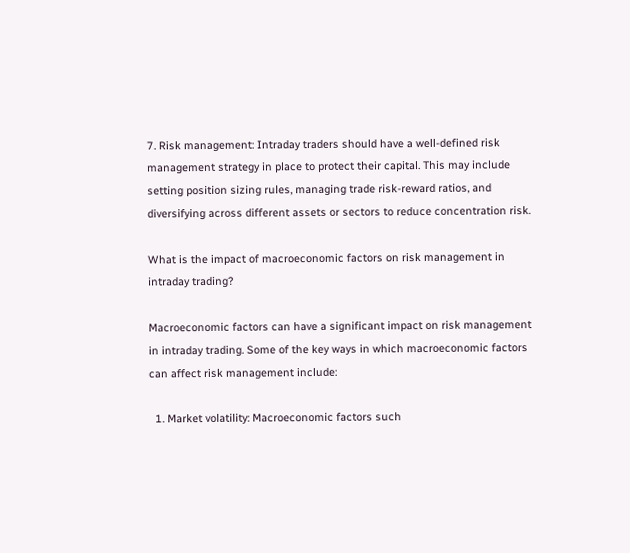7. Risk management: Intraday traders should have a well-defined risk management strategy in place to protect their capital. This may include setting position sizing rules, managing trade risk-reward ratios, and diversifying across different assets or sectors to reduce concentration risk.

What is the impact of macroeconomic factors on risk management in intraday trading?

Macroeconomic factors can have a significant impact on risk management in intraday trading. Some of the key ways in which macroeconomic factors can affect risk management include:

  1. Market volatility: Macroeconomic factors such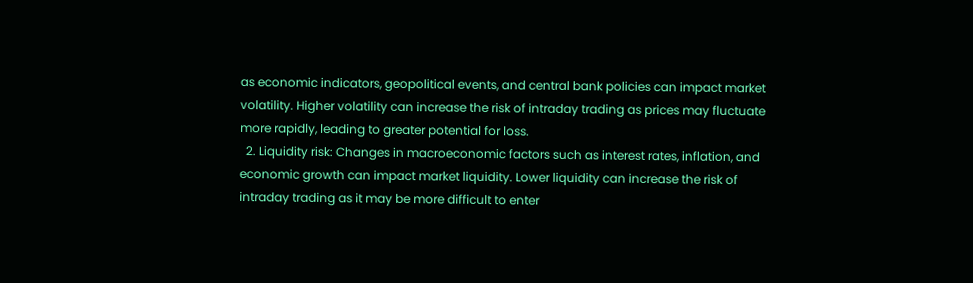as economic indicators, geopolitical events, and central bank policies can impact market volatility. Higher volatility can increase the risk of intraday trading as prices may fluctuate more rapidly, leading to greater potential for loss.
  2. Liquidity risk: Changes in macroeconomic factors such as interest rates, inflation, and economic growth can impact market liquidity. Lower liquidity can increase the risk of intraday trading as it may be more difficult to enter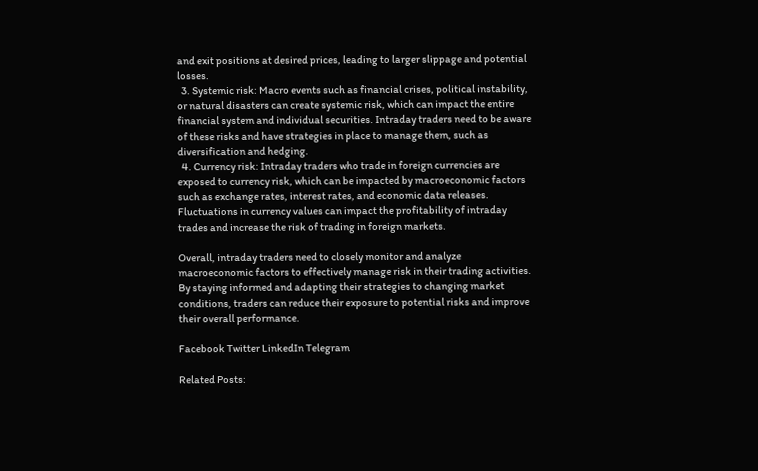and exit positions at desired prices, leading to larger slippage and potential losses.
  3. Systemic risk: Macro events such as financial crises, political instability, or natural disasters can create systemic risk, which can impact the entire financial system and individual securities. Intraday traders need to be aware of these risks and have strategies in place to manage them, such as diversification and hedging.
  4. Currency risk: Intraday traders who trade in foreign currencies are exposed to currency risk, which can be impacted by macroeconomic factors such as exchange rates, interest rates, and economic data releases. Fluctuations in currency values can impact the profitability of intraday trades and increase the risk of trading in foreign markets.

Overall, intraday traders need to closely monitor and analyze macroeconomic factors to effectively manage risk in their trading activities. By staying informed and adapting their strategies to changing market conditions, traders can reduce their exposure to potential risks and improve their overall performance.

Facebook Twitter LinkedIn Telegram

Related Posts: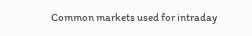Common markets used for intraday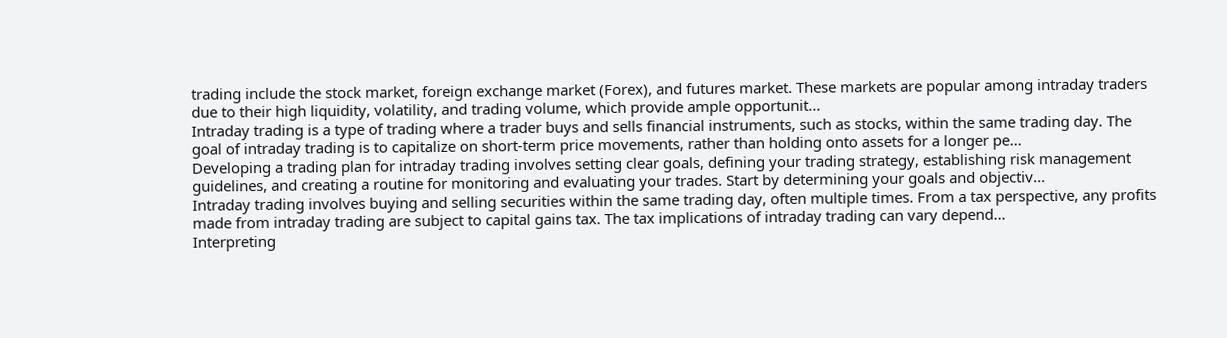trading include the stock market, foreign exchange market (Forex), and futures market. These markets are popular among intraday traders due to their high liquidity, volatility, and trading volume, which provide ample opportunit...
Intraday trading is a type of trading where a trader buys and sells financial instruments, such as stocks, within the same trading day. The goal of intraday trading is to capitalize on short-term price movements, rather than holding onto assets for a longer pe...
Developing a trading plan for intraday trading involves setting clear goals, defining your trading strategy, establishing risk management guidelines, and creating a routine for monitoring and evaluating your trades. Start by determining your goals and objectiv...
Intraday trading involves buying and selling securities within the same trading day, often multiple times. From a tax perspective, any profits made from intraday trading are subject to capital gains tax. The tax implications of intraday trading can vary depend...
Interpreting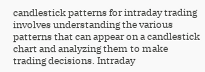candlestick patterns for intraday trading involves understanding the various patterns that can appear on a candlestick chart and analyzing them to make trading decisions. Intraday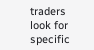traders look for specific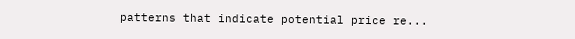patterns that indicate potential price re...